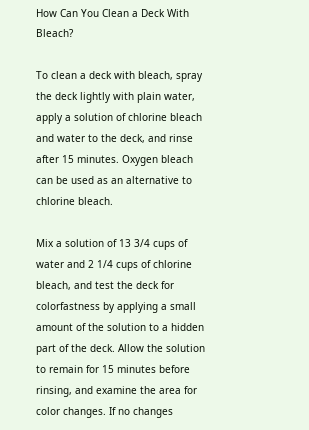How Can You Clean a Deck With Bleach?

To clean a deck with bleach, spray the deck lightly with plain water, apply a solution of chlorine bleach and water to the deck, and rinse after 15 minutes. Oxygen bleach can be used as an alternative to chlorine bleach.

Mix a solution of 13 3/4 cups of water and 2 1/4 cups of chlorine bleach, and test the deck for colorfastness by applying a small amount of the solution to a hidden part of the deck. Allow the solution to remain for 15 minutes before rinsing, and examine the area for color changes. If no changes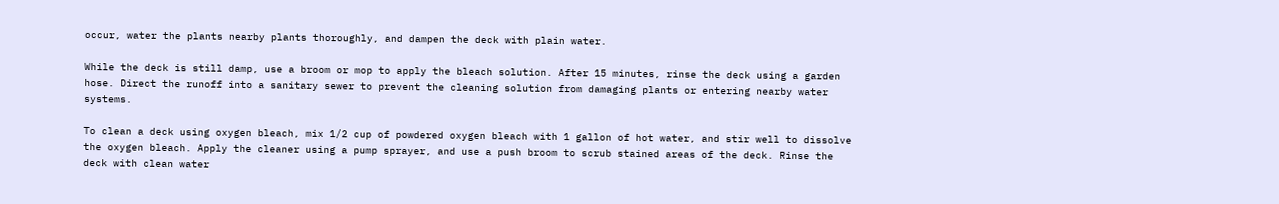occur, water the plants nearby plants thoroughly, and dampen the deck with plain water.

While the deck is still damp, use a broom or mop to apply the bleach solution. After 15 minutes, rinse the deck using a garden hose. Direct the runoff into a sanitary sewer to prevent the cleaning solution from damaging plants or entering nearby water systems.

To clean a deck using oxygen bleach, mix 1/2 cup of powdered oxygen bleach with 1 gallon of hot water, and stir well to dissolve the oxygen bleach. Apply the cleaner using a pump sprayer, and use a push broom to scrub stained areas of the deck. Rinse the deck with clean water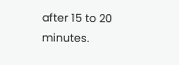after 15 to 20 minutes.